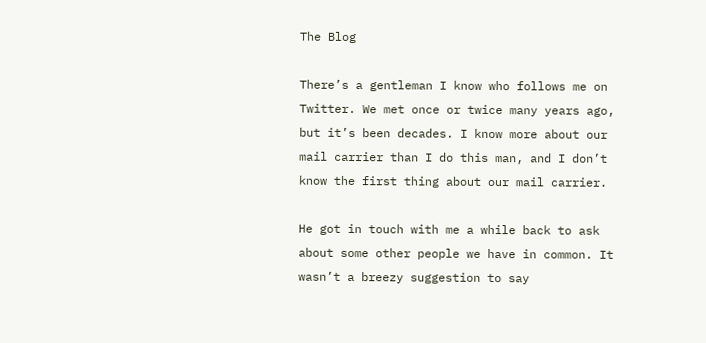The Blog

There’s a gentleman I know who follows me on Twitter. We met once or twice many years ago, but it’s been decades. I know more about our mail carrier than I do this man, and I don’t know the first thing about our mail carrier.

He got in touch with me a while back to ask about some other people we have in common. It wasn’t a breezy suggestion to say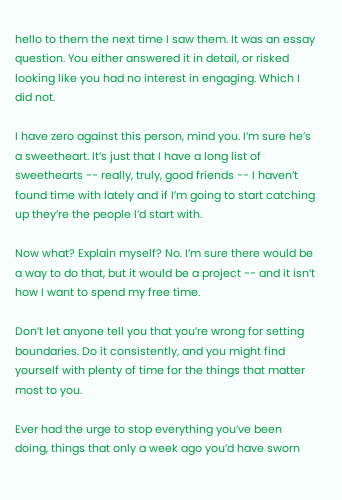hello to them the next time I saw them. It was an essay question. You either answered it in detail, or risked looking like you had no interest in engaging. Which I did not.

I have zero against this person, mind you. I’m sure he’s a sweetheart. It’s just that I have a long list of sweethearts -- really, truly, good friends -- I haven’t found time with lately and if I’m going to start catching up they’re the people I’d start with.

Now what? Explain myself? No. I’m sure there would be a way to do that, but it would be a project -- and it isn’t how I want to spend my free time.

Don’t let anyone tell you that you’re wrong for setting boundaries. Do it consistently, and you might find yourself with plenty of time for the things that matter most to you.

Ever had the urge to stop everything you’ve been doing, things that only a week ago you’d have sworn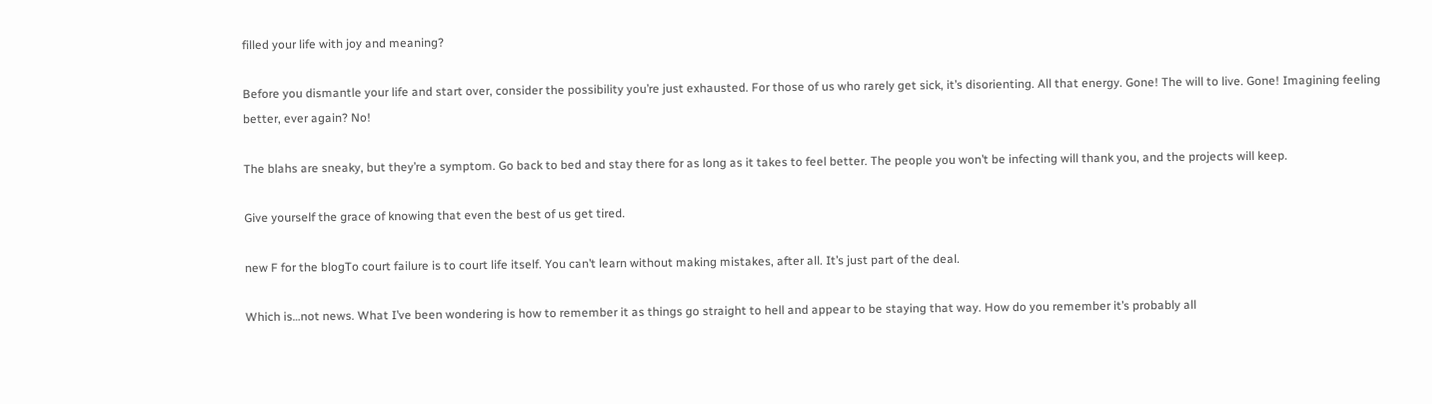filled your life with joy and meaning?

Before you dismantle your life and start over, consider the possibility you’re just exhausted. For those of us who rarely get sick, it’s disorienting. All that energy. Gone! The will to live. Gone! Imagining feeling better, ever again? No!

The blahs are sneaky, but they’re a symptom. Go back to bed and stay there for as long as it takes to feel better. The people you won’t be infecting will thank you, and the projects will keep.

Give yourself the grace of knowing that even the best of us get tired.

new F for the blogTo court failure is to court life itself. You can’t learn without making mistakes, after all. It’s just part of the deal.

Which is…not news. What I’ve been wondering is how to remember it as things go straight to hell and appear to be staying that way. How do you remember it’s probably all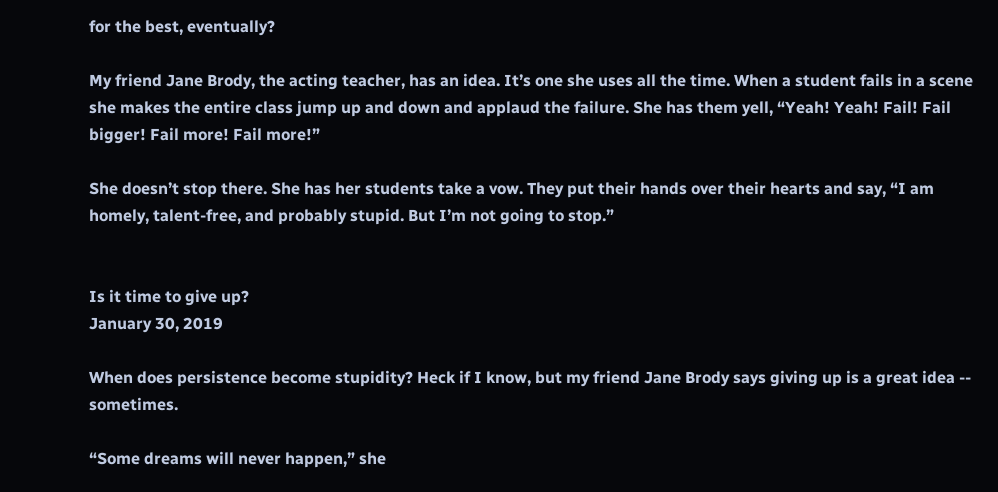for the best, eventually?

My friend Jane Brody, the acting teacher, has an idea. It’s one she uses all the time. When a student fails in a scene she makes the entire class jump up and down and applaud the failure. She has them yell, “Yeah! Yeah! Fail! Fail bigger! Fail more! Fail more!”

She doesn’t stop there. She has her students take a vow. They put their hands over their hearts and say, “I am homely, talent-free, and probably stupid. But I’m not going to stop.”


Is it time to give up?
January 30, 2019

When does persistence become stupidity? Heck if I know, but my friend Jane Brody says giving up is a great idea -- sometimes.

“Some dreams will never happen,” she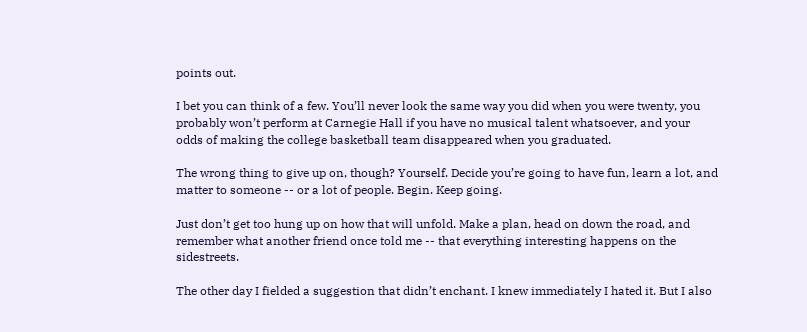points out.

I bet you can think of a few. You’ll never look the same way you did when you were twenty, you probably won’t perform at Carnegie Hall if you have no musical talent whatsoever, and your odds of making the college basketball team disappeared when you graduated.

The wrong thing to give up on, though? Yourself. Decide you’re going to have fun, learn a lot, and matter to someone -- or a lot of people. Begin. Keep going.

Just don’t get too hung up on how that will unfold. Make a plan, head on down the road, and remember what another friend once told me -- that everything interesting happens on the sidestreets.

The other day I fielded a suggestion that didn’t enchant. I knew immediately I hated it. But I also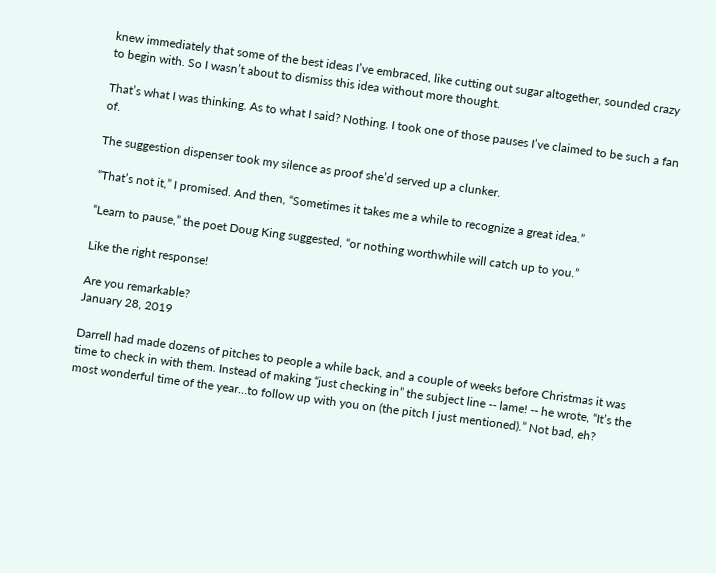knew immediately that some of the best ideas I’ve embraced, like cutting out sugar altogether, sounded crazy to begin with. So I wasn’t about to dismiss this idea without more thought.

That’s what I was thinking. As to what I said? Nothing. I took one of those pauses I’ve claimed to be such a fan of.

The suggestion dispenser took my silence as proof she’d served up a clunker.

“That’s not it,” I promised. And then, “Sometimes it takes me a while to recognize a great idea.”

“Learn to pause,” the poet Doug King suggested, “or nothing worthwhile will catch up to you.”

Like the right response!

Are you remarkable?
January 28, 2019

Darrell had made dozens of pitches to people a while back, and a couple of weeks before Christmas it was time to check in with them. Instead of making “just checking in” the subject line -- lame! -- he wrote, “It’s the most wonderful time of the year…to follow up with you on (the pitch I just mentioned).” Not bad, eh?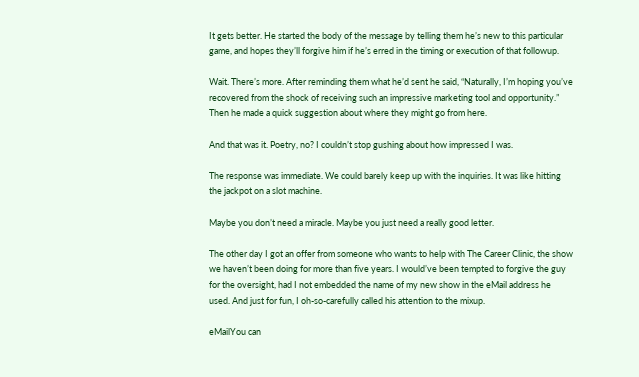It gets better. He started the body of the message by telling them he’s new to this particular game, and hopes they’ll forgive him if he’s erred in the timing or execution of that followup.

Wait. There’s more. After reminding them what he’d sent he said, “Naturally, I’m hoping you’ve recovered from the shock of receiving such an impressive marketing tool and opportunity.” Then he made a quick suggestion about where they might go from here.

And that was it. Poetry, no? I couldn’t stop gushing about how impressed I was.

The response was immediate. We could barely keep up with the inquiries. It was like hitting the jackpot on a slot machine.

Maybe you don’t need a miracle. Maybe you just need a really good letter.

The other day I got an offer from someone who wants to help with The Career Clinic, the show we haven’t been doing for more than five years. I would’ve been tempted to forgive the guy for the oversight, had I not embedded the name of my new show in the eMail address he used. And just for fun, I oh-so-carefully called his attention to the mixup.

eMailYou can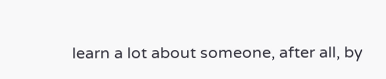learn a lot about someone, after all, by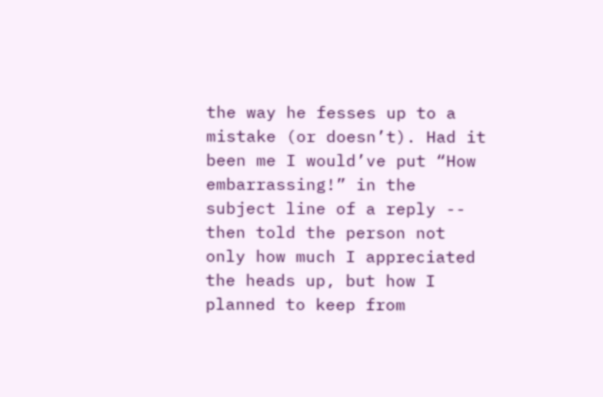the way he fesses up to a mistake (or doesn’t). Had it been me I would’ve put “How embarrassing!” in the subject line of a reply -- then told the person not only how much I appreciated the heads up, but how I planned to keep from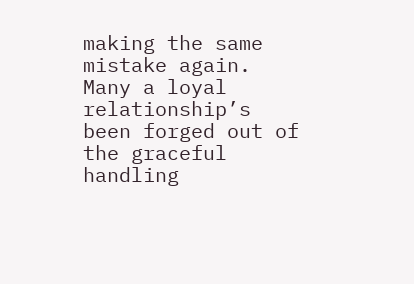making the same mistake again. Many a loyal relationship’s been forged out of the graceful handling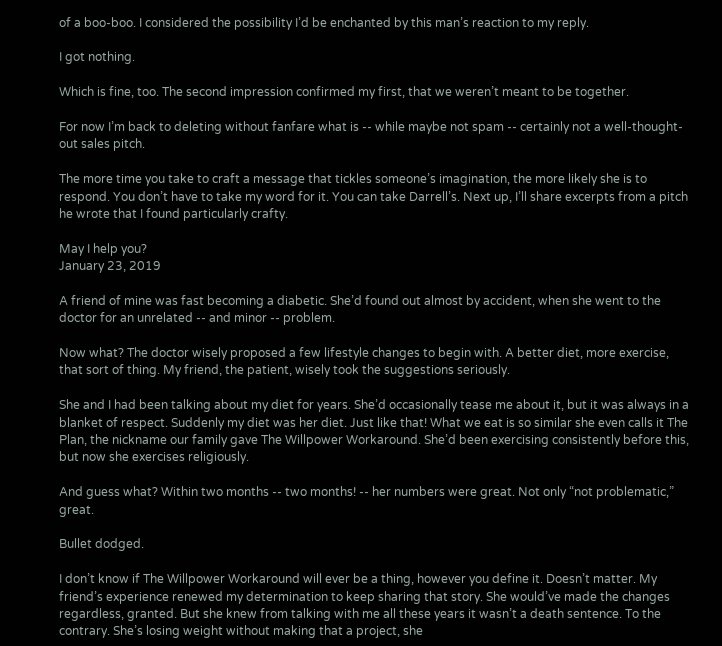of a boo-boo. I considered the possibility I’d be enchanted by this man’s reaction to my reply.

I got nothing.

Which is fine, too. The second impression confirmed my first, that we weren’t meant to be together.

For now I’m back to deleting without fanfare what is -- while maybe not spam -- certainly not a well-thought-out sales pitch.

The more time you take to craft a message that tickles someone’s imagination, the more likely she is to respond. You don’t have to take my word for it. You can take Darrell’s. Next up, I’ll share excerpts from a pitch he wrote that I found particularly crafty.

May I help you?
January 23, 2019

A friend of mine was fast becoming a diabetic. She’d found out almost by accident, when she went to the doctor for an unrelated -- and minor -- problem.

Now what? The doctor wisely proposed a few lifestyle changes to begin with. A better diet, more exercise, that sort of thing. My friend, the patient, wisely took the suggestions seriously.

She and I had been talking about my diet for years. She’d occasionally tease me about it, but it was always in a blanket of respect. Suddenly my diet was her diet. Just like that! What we eat is so similar she even calls it The Plan, the nickname our family gave The Willpower Workaround. She’d been exercising consistently before this, but now she exercises religiously.

And guess what? Within two months -- two months! -- her numbers were great. Not only “not problematic,” great.

Bullet dodged.

I don’t know if The Willpower Workaround will ever be a thing, however you define it. Doesn’t matter. My friend’s experience renewed my determination to keep sharing that story. She would’ve made the changes regardless, granted. But she knew from talking with me all these years it wasn’t a death sentence. To the contrary. She’s losing weight without making that a project, she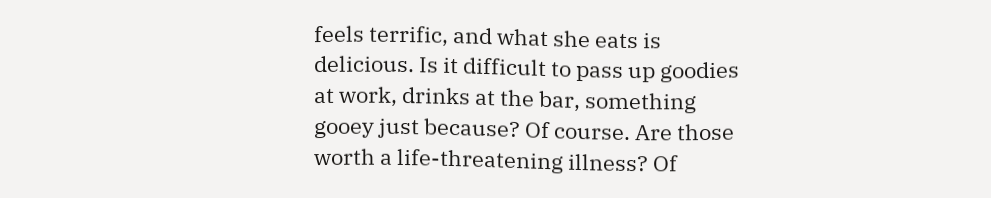feels terrific, and what she eats is delicious. Is it difficult to pass up goodies at work, drinks at the bar, something gooey just because? Of course. Are those worth a life-threatening illness? Of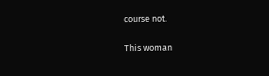course not.

This woman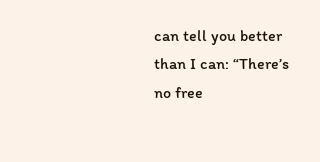can tell you better than I can: “There’s no free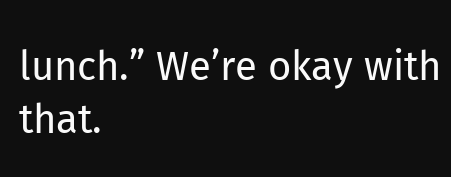lunch.” We’re okay with that.